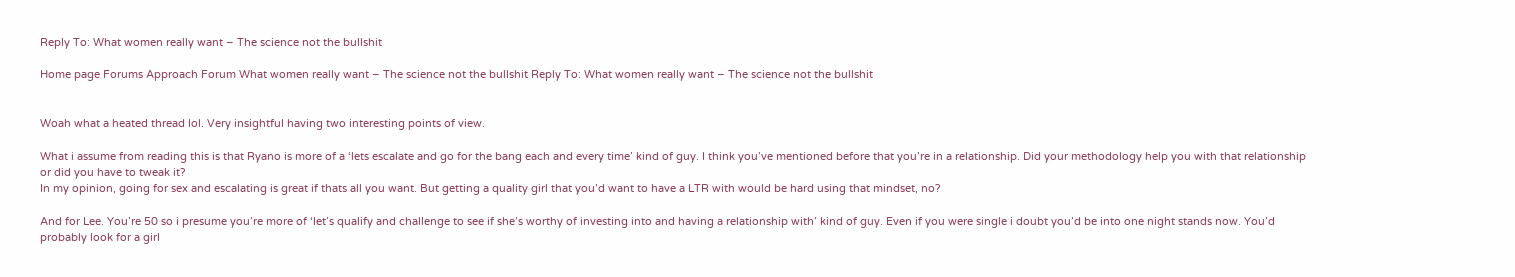Reply To: What women really want – The science not the bullshit

Home page Forums Approach Forum What women really want – The science not the bullshit Reply To: What women really want – The science not the bullshit


Woah what a heated thread lol. Very insightful having two interesting points of view.

What i assume from reading this is that Ryano is more of a ‘lets escalate and go for the bang each and every time’ kind of guy. I think you’ve mentioned before that you’re in a relationship. Did your methodology help you with that relationship or did you have to tweak it?
In my opinion, going for sex and escalating is great if thats all you want. But getting a quality girl that you’d want to have a LTR with would be hard using that mindset, no?

And for Lee. You’re 50 so i presume you’re more of ‘let’s qualify and challenge to see if she’s worthy of investing into and having a relationship with’ kind of guy. Even if you were single i doubt you’d be into one night stands now. You’d probably look for a girl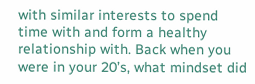with similar interests to spend time with and form a healthy relationship with. Back when you were in your 20’s, what mindset did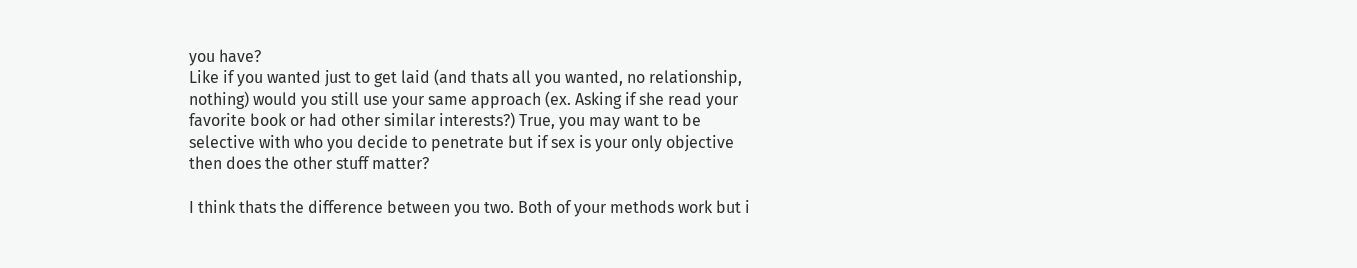you have?
Like if you wanted just to get laid (and thats all you wanted, no relationship, nothing) would you still use your same approach (ex. Asking if she read your favorite book or had other similar interests?) True, you may want to be selective with who you decide to penetrate but if sex is your only objective then does the other stuff matter?

I think thats the difference between you two. Both of your methods work but i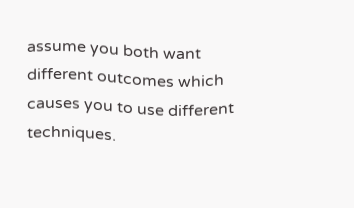assume you both want different outcomes which causes you to use different techniques.